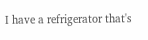I have a refrigerator that's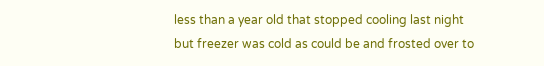less than a year old that stopped cooling last night but freezer was cold as could be and frosted over to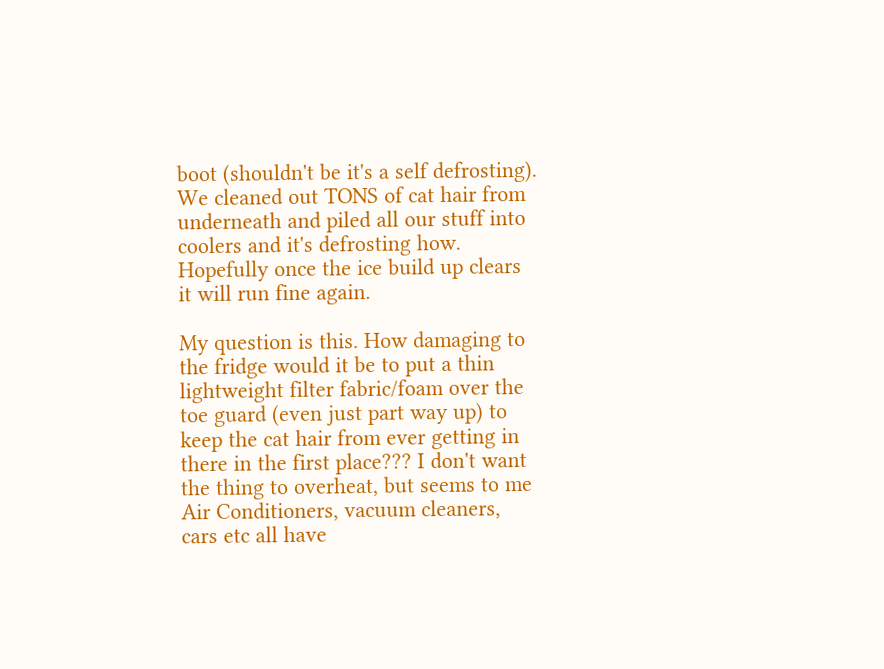boot (shouldn't be it's a self defrosting). We cleaned out TONS of cat hair from underneath and piled all our stuff into coolers and it's defrosting how. Hopefully once the ice build up clears it will run fine again.

My question is this. How damaging to the fridge would it be to put a thin lightweight filter fabric/foam over the toe guard (even just part way up) to keep the cat hair from ever getting in there in the first place??? I don't want the thing to overheat, but seems to me Air Conditioners, vacuum cleaners, cars etc all have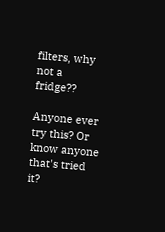filters, why not a fridge??

Anyone ever try this? Or know anyone that's tried it?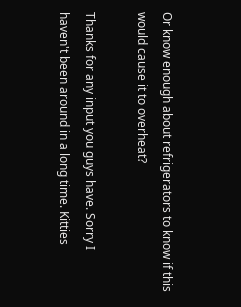Or know enough about refrigerators to know if this would cause it to overheat?

Thanks for any input you guys have. Sorry I haven't been around in a long time. Kitties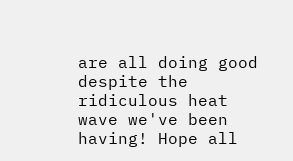are all doing good despite the ridiculous heat wave we've been having! Hope all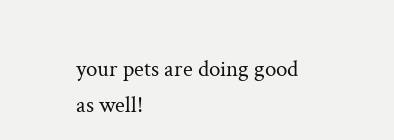your pets are doing good as well!